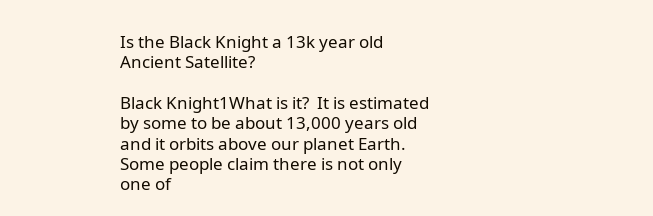Is the Black Knight a 13k year old Ancient Satellite?

Black Knight1What is it?  It is estimated by some to be about 13,000 years old and it orbits above our planet Earth.  Some people claim there is not only one of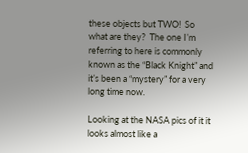these objects but TWO!  So what are they?  The one I’m referring to here is commonly known as the “Black Knight” and it’s been a “mystery” for a very long time now.

Looking at the NASA pics of it it looks almost like a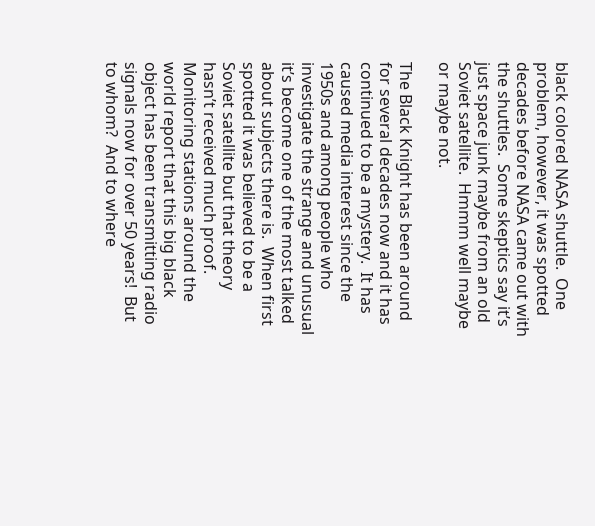black colored NASA shuttle.  One problem, however, it was spotted decades before NASA came out with the shuttles.  Some skeptics say it’s just space junk maybe from an old Soviet satellite.  Hmmm well maybe or maybe not.

The Black Knight has been around for several decades now and it has continued to be a mystery.  It has caused media interest since the 1950s and among people who investigate the strange and unusual it’s become one of the most talked about subjects there is.  When first spotted it was believed to be a Soviet satellite but that theory hasn’t received much proof.  Monitoring stations around the world report that this big black object has been transmitting radio signals now for over 50 years!  But to whom?  And to where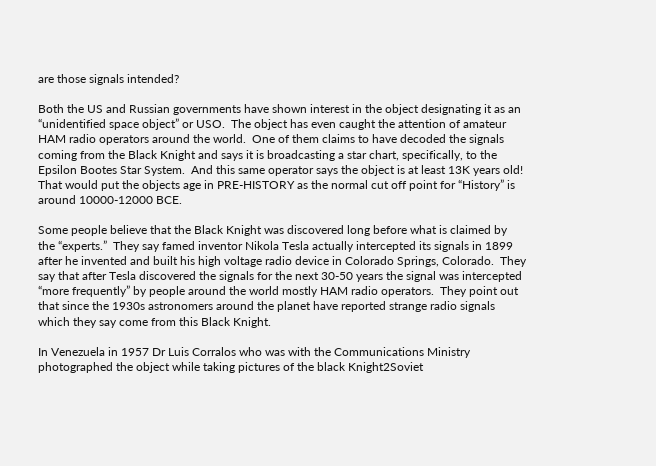are those signals intended?

Both the US and Russian governments have shown interest in the object designating it as an “unidentified space object” or USO.  The object has even caught the attention of amateur HAM radio operators around the world.  One of them claims to have decoded the signals coming from the Black Knight and says it is broadcasting a star chart, specifically, to the Epsilon Bootes Star System.  And this same operator says the object is at least 13K years old!  That would put the objects age in PRE-HISTORY as the normal cut off point for “History” is around 10000-12000 BCE.

Some people believe that the Black Knight was discovered long before what is claimed by the “experts.”  They say famed inventor Nikola Tesla actually intercepted its signals in 1899 after he invented and built his high voltage radio device in Colorado Springs, Colorado.  They say that after Tesla discovered the signals for the next 30-50 years the signal was intercepted “more frequently” by people around the world mostly HAM radio operators.  They point out that since the 1930s astronomers around the planet have reported strange radio signals which they say come from this Black Knight.

In Venezuela in 1957 Dr Luis Corralos who was with the Communications Ministry photographed the object while taking pictures of the black Knight2Soviet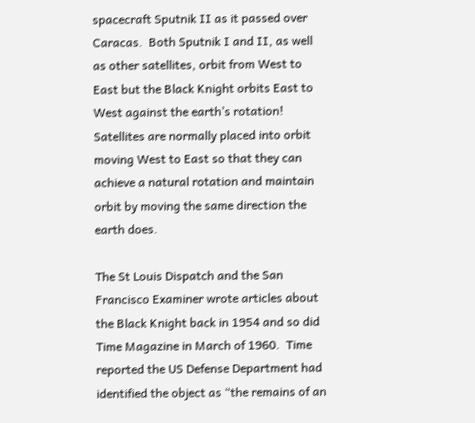spacecraft Sputnik II as it passed over Caracas.  Both Sputnik I and II, as well as other satellites, orbit from West to East but the Black Knight orbits East to West against the earth’s rotation!  Satellites are normally placed into orbit moving West to East so that they can achieve a natural rotation and maintain orbit by moving the same direction the earth does.

The St Louis Dispatch and the San Francisco Examiner wrote articles about the Black Knight back in 1954 and so did Time Magazine in March of 1960.  Time reported the US Defense Department had identified the object as “the remains of an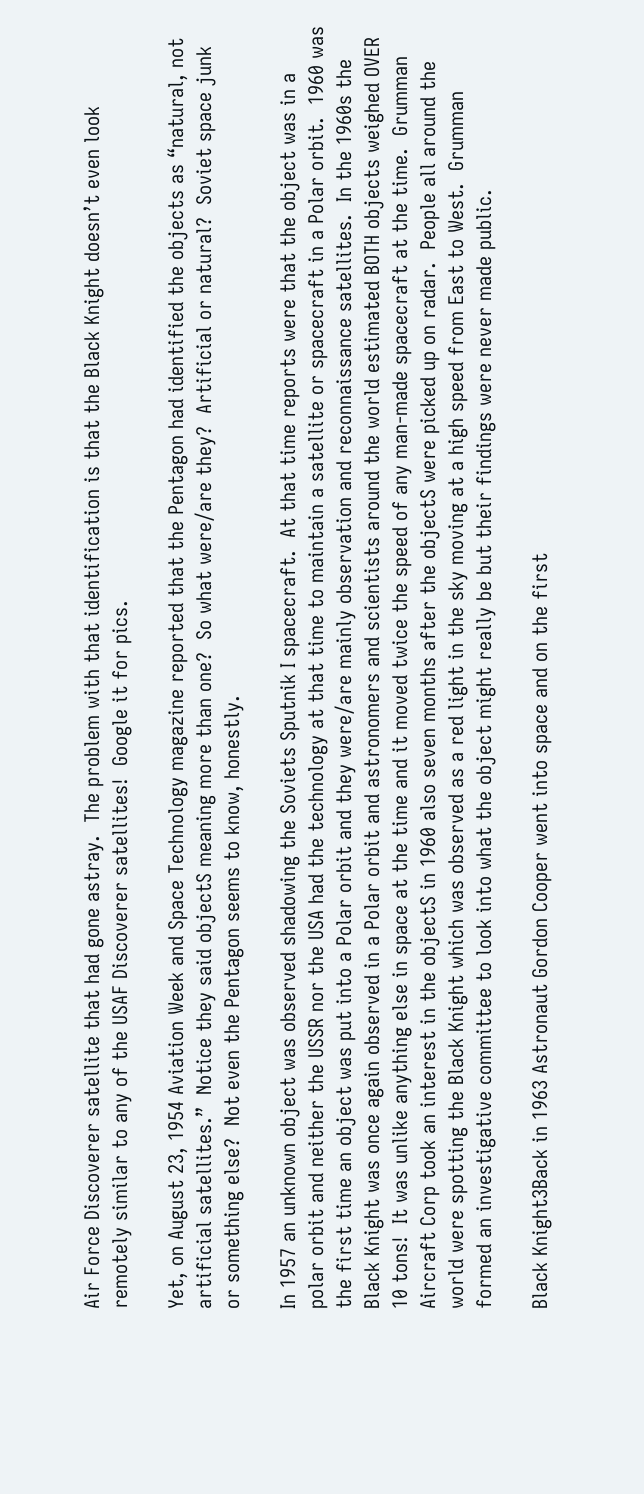Air Force Discoverer satellite that had gone astray.  The problem with that identification is that the Black Knight doesn’t even look remotely similar to any of the USAF Discoverer satellites!  Google it for pics.

Yet, on August 23, 1954 Aviation Week and Space Technology magazine reported that the Pentagon had identified the objects as “natural, not artificial satellites.”  Notice they said objectS meaning more than one?  So what were/are they?  Artificial or natural?  Soviet space junk or something else?  Not even the Pentagon seems to know, honestly.

In 1957 an unknown object was observed shadowing the Soviets Sputnik I spacecraft.  At that time reports were that the object was in a polar orbit and neither the USSR nor the USA had the technology at that time to maintain a satellite or spacecraft in a Polar orbit.  1960 was the first time an object was put into a Polar orbit and they were/are mainly observation and reconnaissance satellites.  In the 1960s the Black Knight was once again observed in a Polar orbit and astronomers and scientists around the world estimated BOTH objects weighed OVER 10 tons!  It was unlike anything else in space at the time and it moved twice the speed of any man-made spacecraft at the time.  Grumman Aircraft Corp took an interest in the objectS in 1960 also seven months after the objectS were picked up on radar.  People all around the world were spotting the Black Knight which was observed as a red light in the sky moving at a high speed from East to West.  Grumman formed an investigative committee to look into what the object might really be but their findings were never made public.

Black Knight3Back in 1963 Astronaut Gordon Cooper went into space and on the first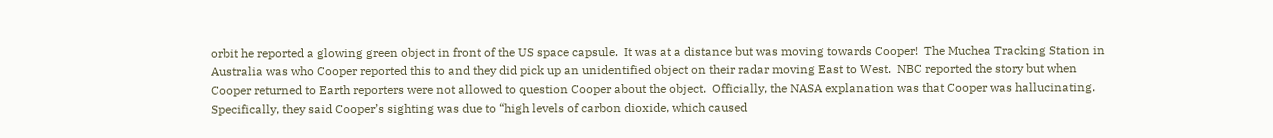orbit he reported a glowing green object in front of the US space capsule.  It was at a distance but was moving towards Cooper!  The Muchea Tracking Station in Australia was who Cooper reported this to and they did pick up an unidentified object on their radar moving East to West.  NBC reported the story but when Cooper returned to Earth reporters were not allowed to question Cooper about the object.  Officially, the NASA explanation was that Cooper was hallucinating.  Specifically, they said Cooper’s sighting was due to “high levels of carbon dioxide, which caused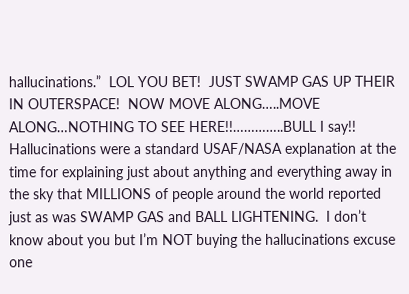hallucinations.”  LOL YOU BET!  JUST SWAMP GAS UP THEIR IN OUTERSPACE!  NOW MOVE ALONG…..MOVE ALONG…NOTHING TO SEE HERE!!…………..BULL I say!!  Hallucinations were a standard USAF/NASA explanation at the time for explaining just about anything and everything away in the sky that MILLIONS of people around the world reported just as was SWAMP GAS and BALL LIGHTENING.  I don’t know about you but I’m NOT buying the hallucinations excuse one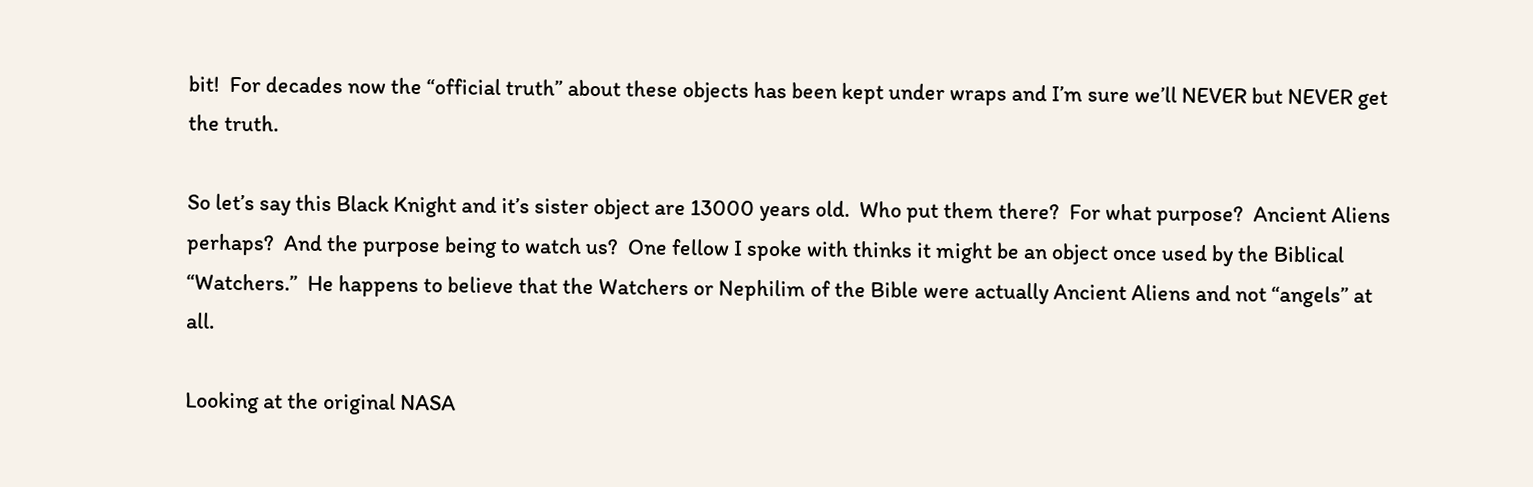bit!  For decades now the “official truth” about these objects has been kept under wraps and I’m sure we’ll NEVER but NEVER get the truth.

So let’s say this Black Knight and it’s sister object are 13000 years old.  Who put them there?  For what purpose?  Ancient Aliens perhaps?  And the purpose being to watch us?  One fellow I spoke with thinks it might be an object once used by the Biblical “Watchers.”  He happens to believe that the Watchers or Nephilim of the Bible were actually Ancient Aliens and not “angels” at all.

Looking at the original NASA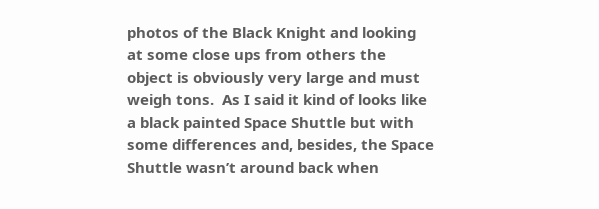photos of the Black Knight and looking at some close ups from others the object is obviously very large and must weigh tons.  As I said it kind of looks like a black painted Space Shuttle but with some differences and, besides, the Space Shuttle wasn’t around back when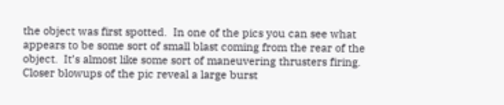the object was first spotted.  In one of the pics you can see what appears to be some sort of small blast coming from the rear of the object.  It’s almost like some sort of maneuvering thrusters firing.  Closer blowups of the pic reveal a large burst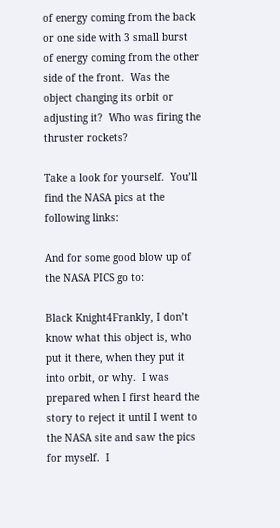of energy coming from the back or one side with 3 small burst of energy coming from the other side of the front.  Was the object changing its orbit or adjusting it?  Who was firing the thruster rockets?

Take a look for yourself.  You’ll find the NASA pics at the following links:

And for some good blow up of the NASA PICS go to:

Black Knight4Frankly, I don’t know what this object is, who put it there, when they put it into orbit, or why.  I was prepared when I first heard the story to reject it until I went to the NASA site and saw the pics for myself.  I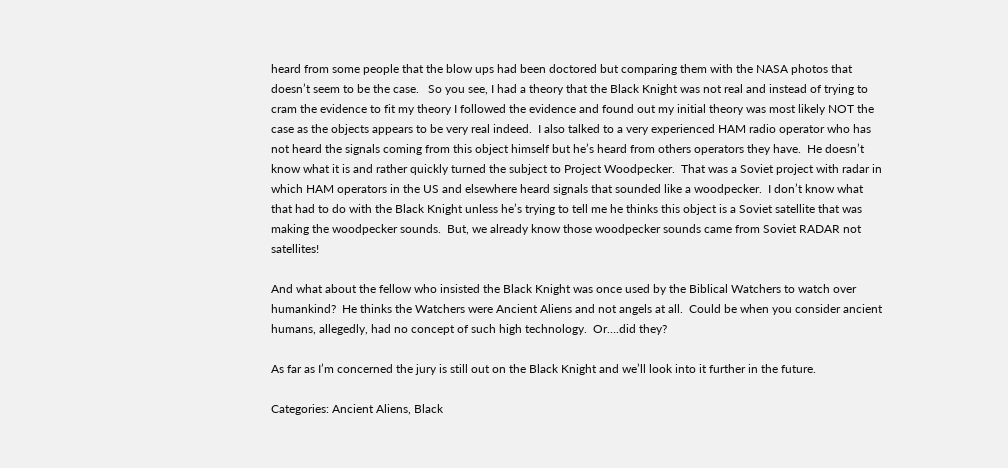heard from some people that the blow ups had been doctored but comparing them with the NASA photos that doesn’t seem to be the case.   So you see, I had a theory that the Black Knight was not real and instead of trying to cram the evidence to fit my theory I followed the evidence and found out my initial theory was most likely NOT the case as the objects appears to be very real indeed.  I also talked to a very experienced HAM radio operator who has not heard the signals coming from this object himself but he’s heard from others operators they have.  He doesn’t know what it is and rather quickly turned the subject to Project Woodpecker.  That was a Soviet project with radar in which HAM operators in the US and elsewhere heard signals that sounded like a woodpecker.  I don’t know what that had to do with the Black Knight unless he’s trying to tell me he thinks this object is a Soviet satellite that was making the woodpecker sounds.  But, we already know those woodpecker sounds came from Soviet RADAR not satellites!

And what about the fellow who insisted the Black Knight was once used by the Biblical Watchers to watch over humankind?  He thinks the Watchers were Ancient Aliens and not angels at all.  Could be when you consider ancient humans, allegedly, had no concept of such high technology.  Or….did they?

As far as I’m concerned the jury is still out on the Black Knight and we’ll look into it further in the future.

Categories: Ancient Aliens, Black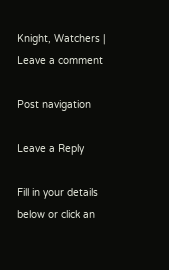Knight, Watchers | Leave a comment

Post navigation

Leave a Reply

Fill in your details below or click an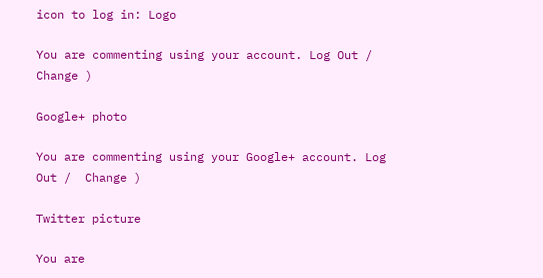icon to log in: Logo

You are commenting using your account. Log Out /  Change )

Google+ photo

You are commenting using your Google+ account. Log Out /  Change )

Twitter picture

You are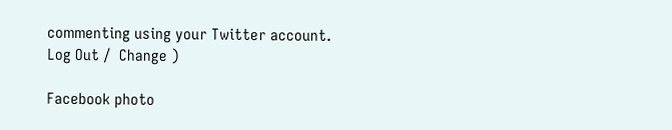commenting using your Twitter account. Log Out /  Change )

Facebook photo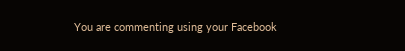You are commenting using your Facebook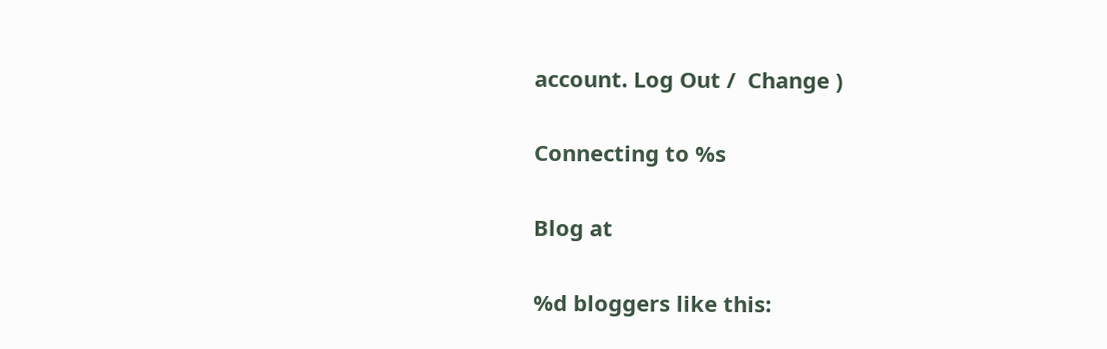account. Log Out /  Change )

Connecting to %s

Blog at

%d bloggers like this: